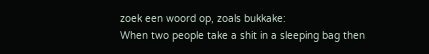zoek een woord op, zoals bukkake:
When two people take a shit in a sleeping bag then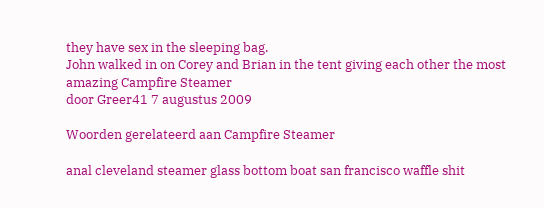they have sex in the sleeping bag.
John walked in on Corey and Brian in the tent giving each other the most amazing Campfire Steamer
door Greer41 7 augustus 2009

Woorden gerelateerd aan Campfire Steamer

anal cleveland steamer glass bottom boat san francisco waffle shit